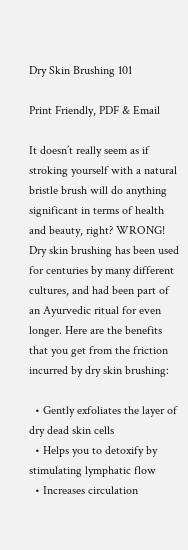Dry Skin Brushing 101

Print Friendly, PDF & Email

It doesn’t really seem as if stroking yourself with a natural bristle brush will do anything significant in terms of health and beauty, right? WRONG! Dry skin brushing has been used for centuries by many different cultures, and had been part of an Ayurvedic ritual for even longer. Here are the benefits that you get from the friction incurred by dry skin brushing:

  • Gently exfoliates the layer of dry dead skin cells
  • Helps you to detoxify by stimulating lymphatic flow
  • Increases circulation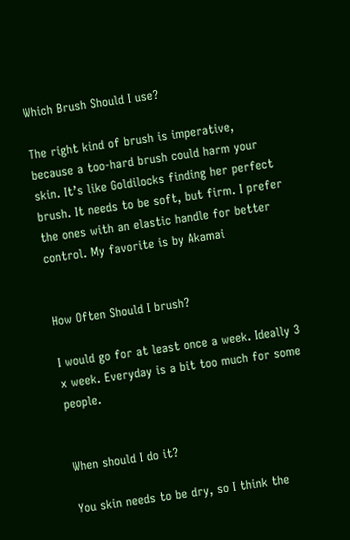Which Brush Should I use?

The right kind of brush is imperative, because a too-hard brush could harm your skin. It’s like Goldilocks finding her perfect brush. It needs to be soft, but firm. I prefer the ones with an elastic handle for better control. My favorite is by Akamai


How Often Should I brush?

I would go for at least once a week. Ideally 3 x week. Everyday is a bit too much for some people.


When should I do it?

You skin needs to be dry, so I think the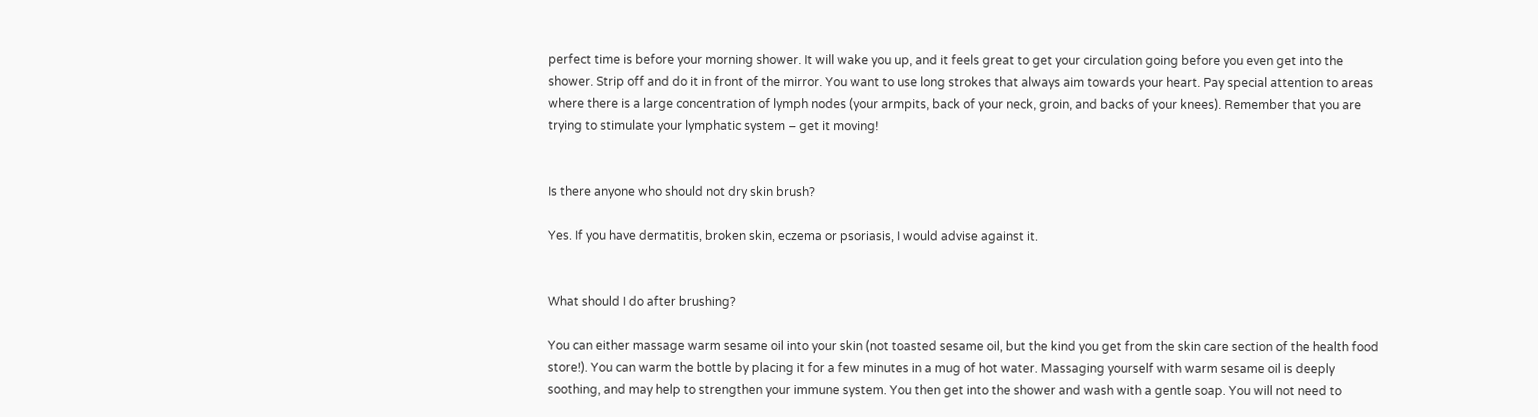perfect time is before your morning shower. It will wake you up, and it feels great to get your circulation going before you even get into the shower. Strip off and do it in front of the mirror. You want to use long strokes that always aim towards your heart. Pay special attention to areas where there is a large concentration of lymph nodes (your armpits, back of your neck, groin, and backs of your knees). Remember that you are trying to stimulate your lymphatic system – get it moving!


Is there anyone who should not dry skin brush?

Yes. If you have dermatitis, broken skin, eczema or psoriasis, I would advise against it.


What should I do after brushing?

You can either massage warm sesame oil into your skin (not toasted sesame oil, but the kind you get from the skin care section of the health food store!). You can warm the bottle by placing it for a few minutes in a mug of hot water. Massaging yourself with warm sesame oil is deeply soothing, and may help to strengthen your immune system. You then get into the shower and wash with a gentle soap. You will not need to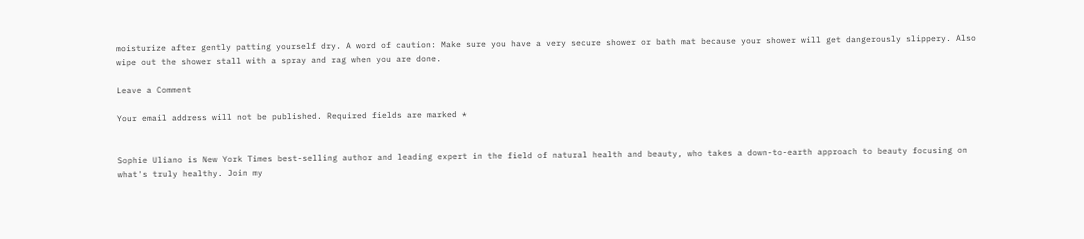moisturize after gently patting yourself dry. A word of caution: Make sure you have a very secure shower or bath mat because your shower will get dangerously slippery. Also wipe out the shower stall with a spray and rag when you are done.

Leave a Comment

Your email address will not be published. Required fields are marked *


Sophie Uliano is New York Times best-selling author and leading expert in the field of natural health and beauty, who takes a down-to-earth approach to beauty focusing on what's truly healthy. Join my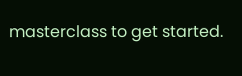masterclass to get started.